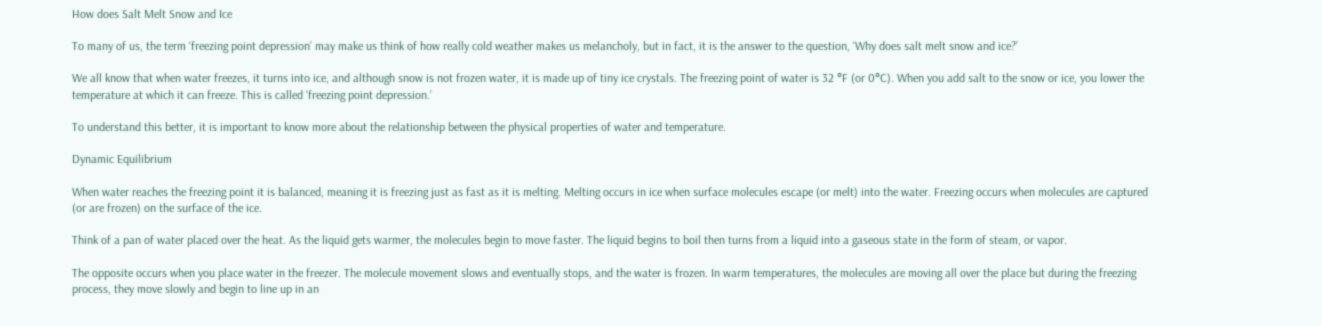How does Salt Melt Snow and Ice

To many of us, the term ‘freezing point depression’ may make us think of how really cold weather makes us melancholy, but in fact, it is the answer to the question, ‘Why does salt melt snow and ice?’

We all know that when water freezes, it turns into ice, and although snow is not frozen water, it is made up of tiny ice crystals. The freezing point of water is 32 °F (or 0°C). When you add salt to the snow or ice, you lower the temperature at which it can freeze. This is called ‘freezing point depression.’

To understand this better, it is important to know more about the relationship between the physical properties of water and temperature.

Dynamic Equilibrium

When water reaches the freezing point it is balanced, meaning it is freezing just as fast as it is melting. Melting occurs in ice when surface molecules escape (or melt) into the water. Freezing occurs when molecules are captured (or are frozen) on the surface of the ice.

Think of a pan of water placed over the heat. As the liquid gets warmer, the molecules begin to move faster. The liquid begins to boil then turns from a liquid into a gaseous state in the form of steam, or vapor.

The opposite occurs when you place water in the freezer. The molecule movement slows and eventually stops, and the water is frozen. In warm temperatures, the molecules are moving all over the place but during the freezing process, they move slowly and begin to line up in an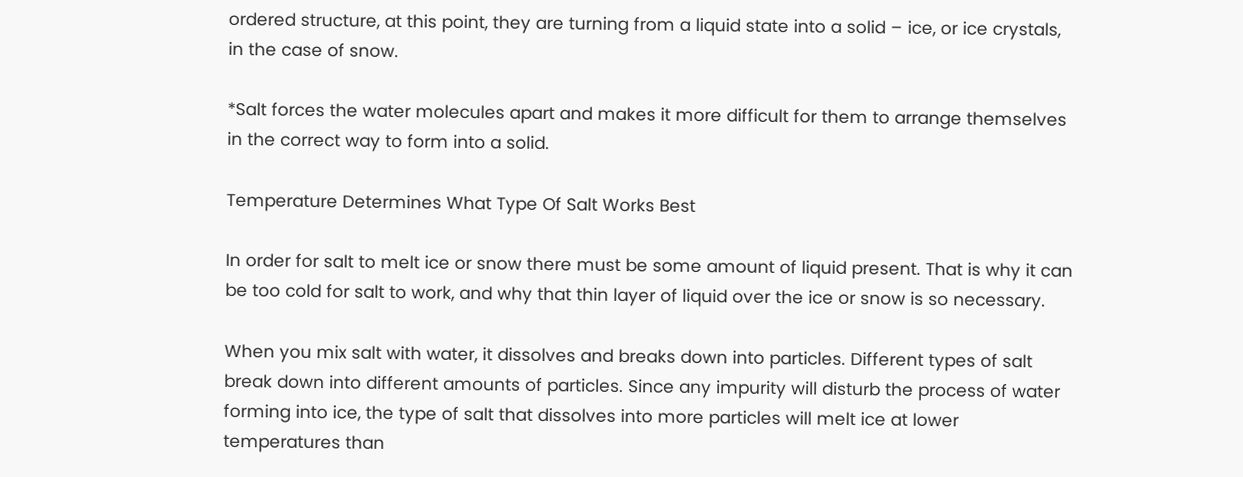ordered structure, at this point, they are turning from a liquid state into a solid – ice, or ice crystals, in the case of snow.

*Salt forces the water molecules apart and makes it more difficult for them to arrange themselves in the correct way to form into a solid.

Temperature Determines What Type Of Salt Works Best

In order for salt to melt ice or snow there must be some amount of liquid present. That is why it can be too cold for salt to work, and why that thin layer of liquid over the ice or snow is so necessary.

When you mix salt with water, it dissolves and breaks down into particles. Different types of salt break down into different amounts of particles. Since any impurity will disturb the process of water forming into ice, the type of salt that dissolves into more particles will melt ice at lower temperatures than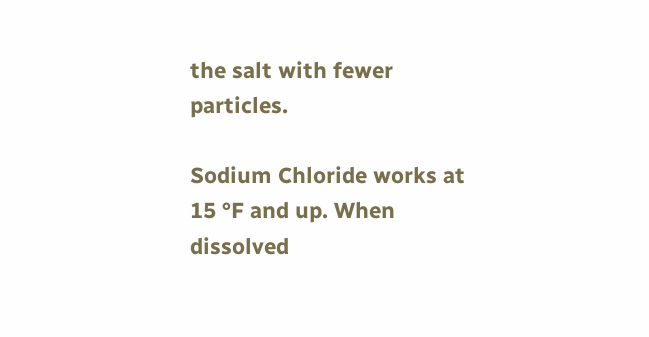the salt with fewer particles.

Sodium Chloride works at 15 °F and up. When dissolved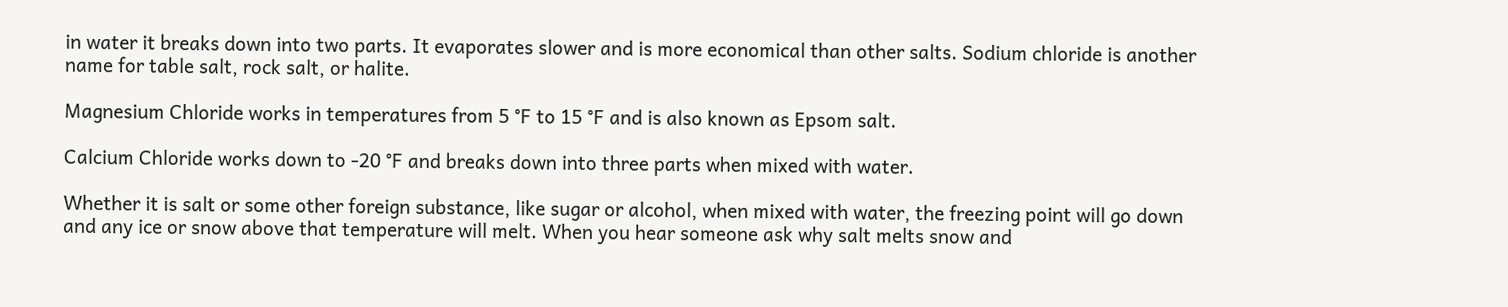in water it breaks down into two parts. It evaporates slower and is more economical than other salts. Sodium chloride is another name for table salt, rock salt, or halite.

Magnesium Chloride works in temperatures from 5 °F to 15 °F and is also known as Epsom salt.

Calcium Chloride works down to -20 °F and breaks down into three parts when mixed with water.

Whether it is salt or some other foreign substance, like sugar or alcohol, when mixed with water, the freezing point will go down and any ice or snow above that temperature will melt. When you hear someone ask why salt melts snow and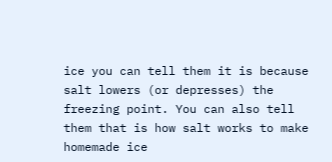ice you can tell them it is because salt lowers (or depresses) the freezing point. You can also tell them that is how salt works to make homemade ice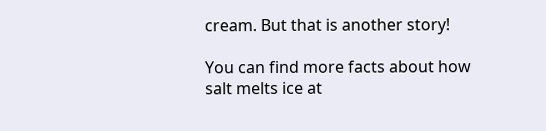cream. But that is another story!

You can find more facts about how salt melts ice at